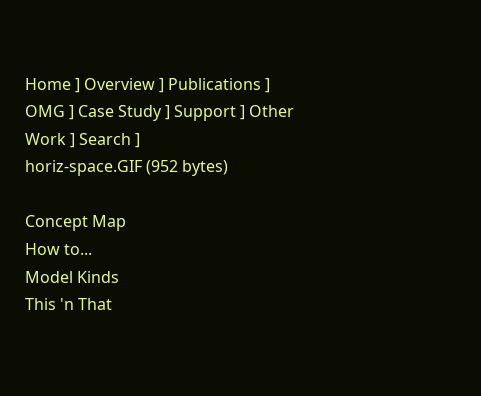Home ] Overview ] Publications ] OMG ] Case Study ] Support ] Other Work ] Search ]
horiz-space.GIF (952 bytes)

Concept Map
How to...
Model Kinds
This 'n That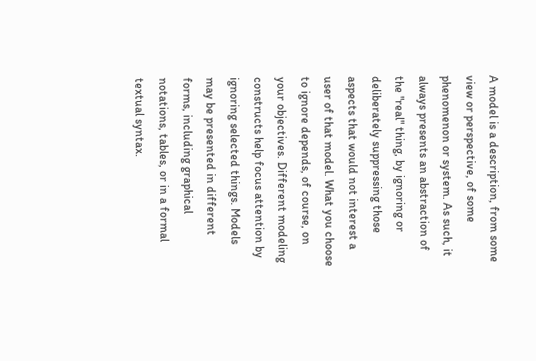A model is a description, from some view or perspective, of some phenomenon or system. As such, it always presents an abstraction of the "real" thing, by ignoring or deliberately suppressing those aspects that would not interest a user of that model. What you choose to ignore depends, of course, on your objectives. Different modeling constructs help focus attention by ignoring selected things. Models may be presented in different forms, including graphical notations, tables, or in a formal textual syntax.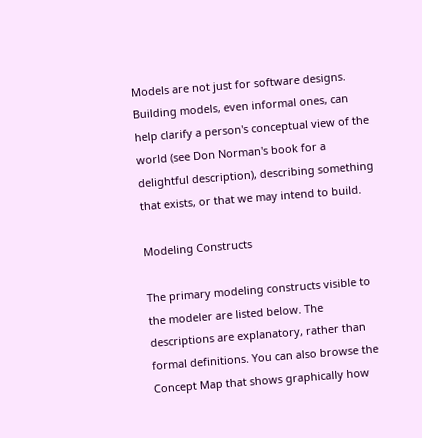Models are not just for software designs. Building models, even informal ones, can help clarify a person's conceptual view of the world (see Don Norman's book for a delightful description), describing something that exists, or that we may intend to build.

Modeling Constructs

The primary modeling constructs visible to the modeler are listed below. The descriptions are explanatory, rather than formal definitions. You can also browse the Concept Map that shows graphically how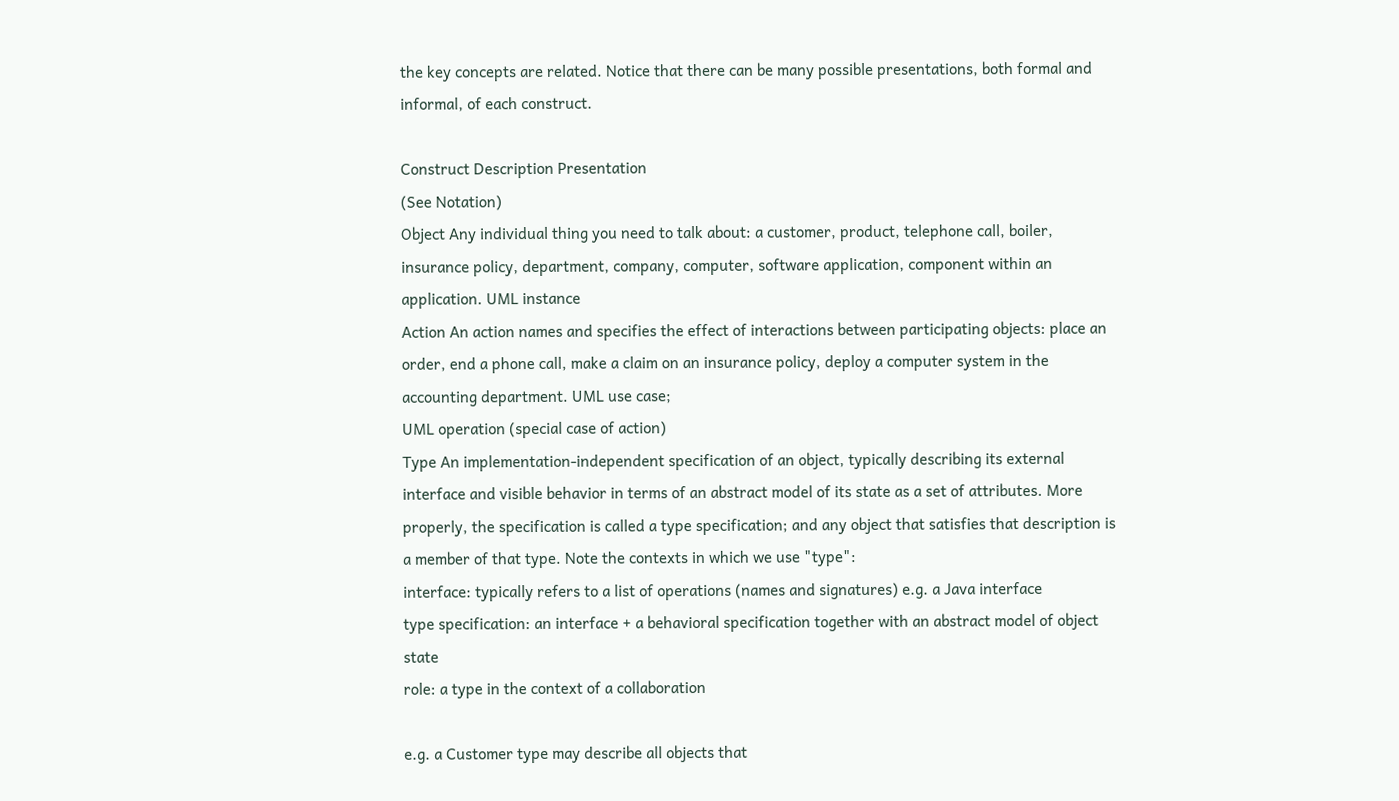the key concepts are related. Notice that there can be many possible presentations, both formal and informal, of each construct.

Construct Description Presentation
(See Notation)
Object Any individual thing you need to talk about: a customer, product, telephone call, boiler, insurance policy, department, company, computer, software application, component within an application. UML instance
Action An action names and specifies the effect of interactions between participating objects: place an order, end a phone call, make a claim on an insurance policy, deploy a computer system in the accounting department. UML use case;
UML operation (special case of action)
Type An implementation-independent specification of an object, typically describing its external interface and visible behavior in terms of an abstract model of its state as a set of attributes. More properly, the specification is called a type specification; and any object that satisfies that description is a member of that type. Note the contexts in which we use "type":
interface: typically refers to a list of operations (names and signatures) e.g. a Java interface
type specification: an interface + a behavioral specification together with an abstract model of object state
role: a type in the context of a collaboration

e.g. a Customer type may describe all objects that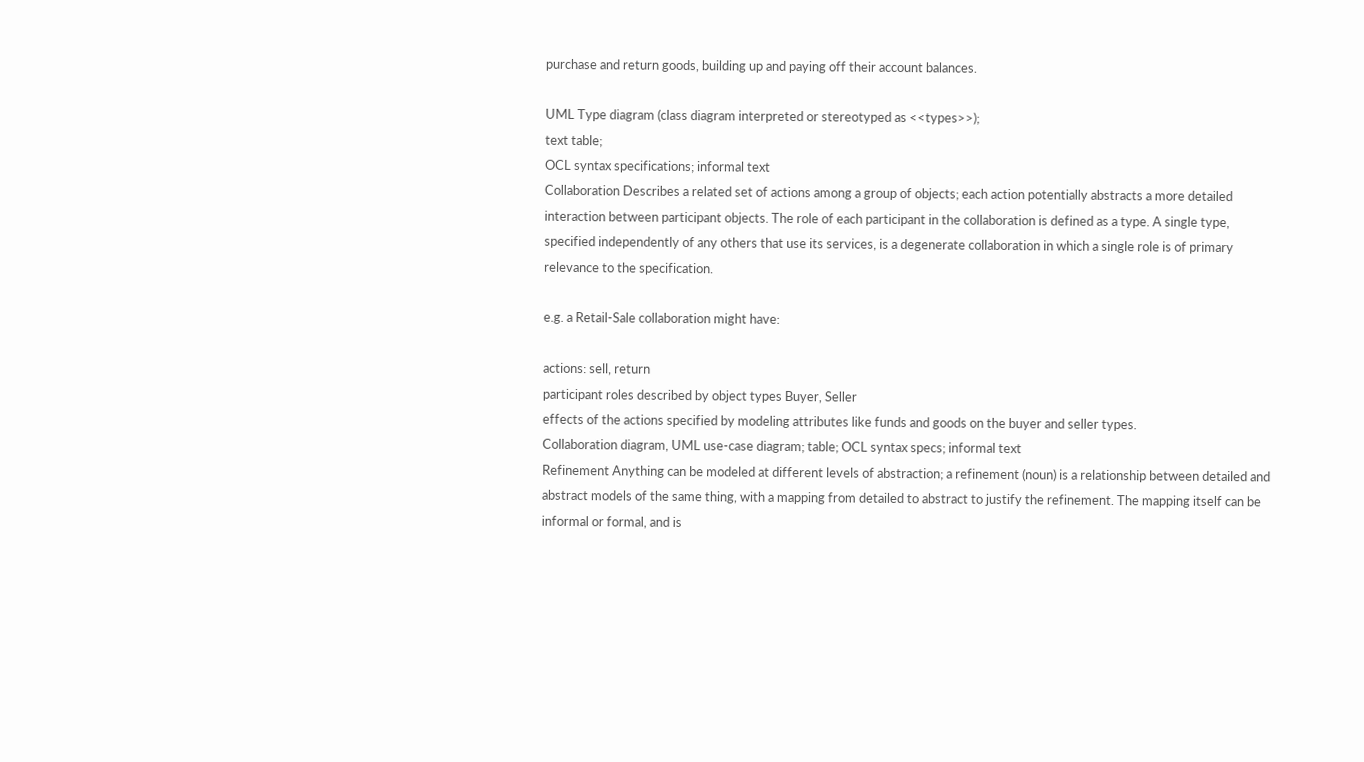purchase and return goods, building up and paying off their account balances.

UML Type diagram (class diagram interpreted or stereotyped as <<types>>);
text table;
OCL syntax specifications; informal text
Collaboration Describes a related set of actions among a group of objects; each action potentially abstracts a more detailed interaction between participant objects. The role of each participant in the collaboration is defined as a type. A single type, specified independently of any others that use its services, is a degenerate collaboration in which a single role is of primary relevance to the specification.

e.g. a Retail-Sale collaboration might have:

actions: sell, return
participant roles described by object types Buyer, Seller
effects of the actions specified by modeling attributes like funds and goods on the buyer and seller types.
Collaboration diagram, UML use-case diagram; table; OCL syntax specs; informal text
Refinement Anything can be modeled at different levels of abstraction; a refinement (noun) is a relationship between detailed and abstract models of the same thing, with a mapping from detailed to abstract to justify the refinement. The mapping itself can be informal or formal, and is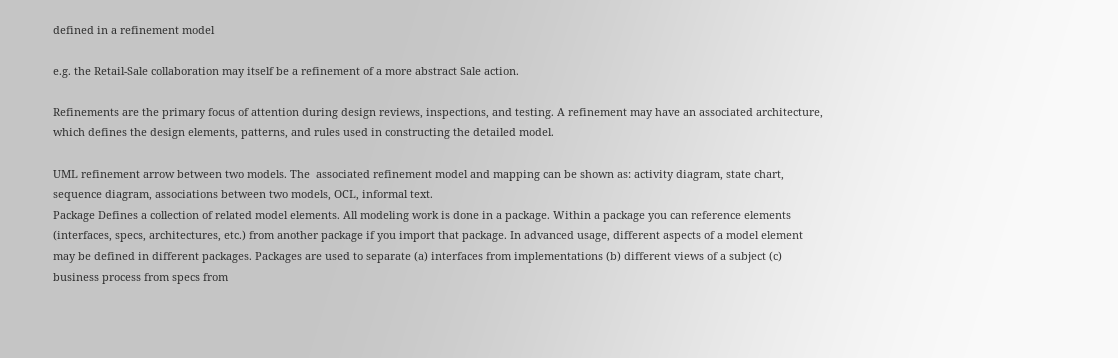defined in a refinement model

e.g. the Retail-Sale collaboration may itself be a refinement of a more abstract Sale action.

Refinements are the primary focus of attention during design reviews, inspections, and testing. A refinement may have an associated architecture, which defines the design elements, patterns, and rules used in constructing the detailed model.

UML refinement arrow between two models. The  associated refinement model and mapping can be shown as: activity diagram, state chart, sequence diagram, associations between two models, OCL, informal text.
Package Defines a collection of related model elements. All modeling work is done in a package. Within a package you can reference elements (interfaces, specs, architectures, etc.) from another package if you import that package. In advanced usage, different aspects of a model element may be defined in different packages. Packages are used to separate (a) interfaces from implementations (b) different views of a subject (c) business process from specs from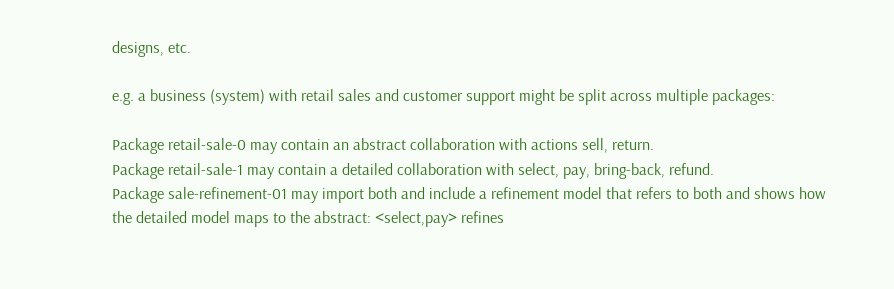designs, etc.

e.g. a business (system) with retail sales and customer support might be split across multiple packages:

Package retail-sale-0 may contain an abstract collaboration with actions sell, return.
Package retail-sale-1 may contain a detailed collaboration with select, pay, bring-back, refund.
Package sale-refinement-01 may import both and include a refinement model that refers to both and shows how the detailed model maps to the abstract: <select,pay> refines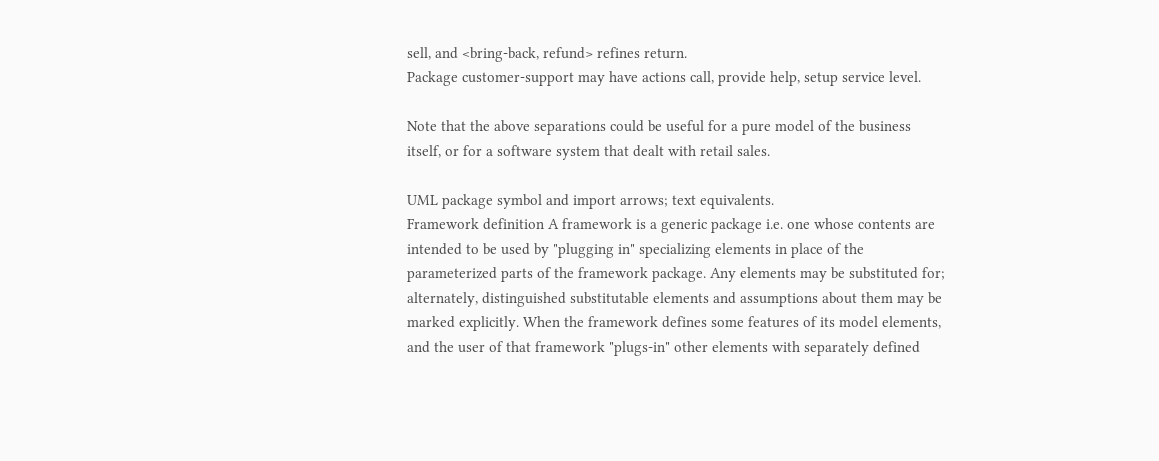sell, and <bring-back, refund> refines return.
Package customer-support may have actions call, provide help, setup service level.

Note that the above separations could be useful for a pure model of the business itself, or for a software system that dealt with retail sales.

UML package symbol and import arrows; text equivalents.
Framework definition A framework is a generic package i.e. one whose contents are intended to be used by "plugging in" specializing elements in place of the parameterized parts of the framework package. Any elements may be substituted for; alternately, distinguished substitutable elements and assumptions about them may be marked explicitly. When the framework defines some features of its model elements, and the user of that framework "plugs-in" other elements with separately defined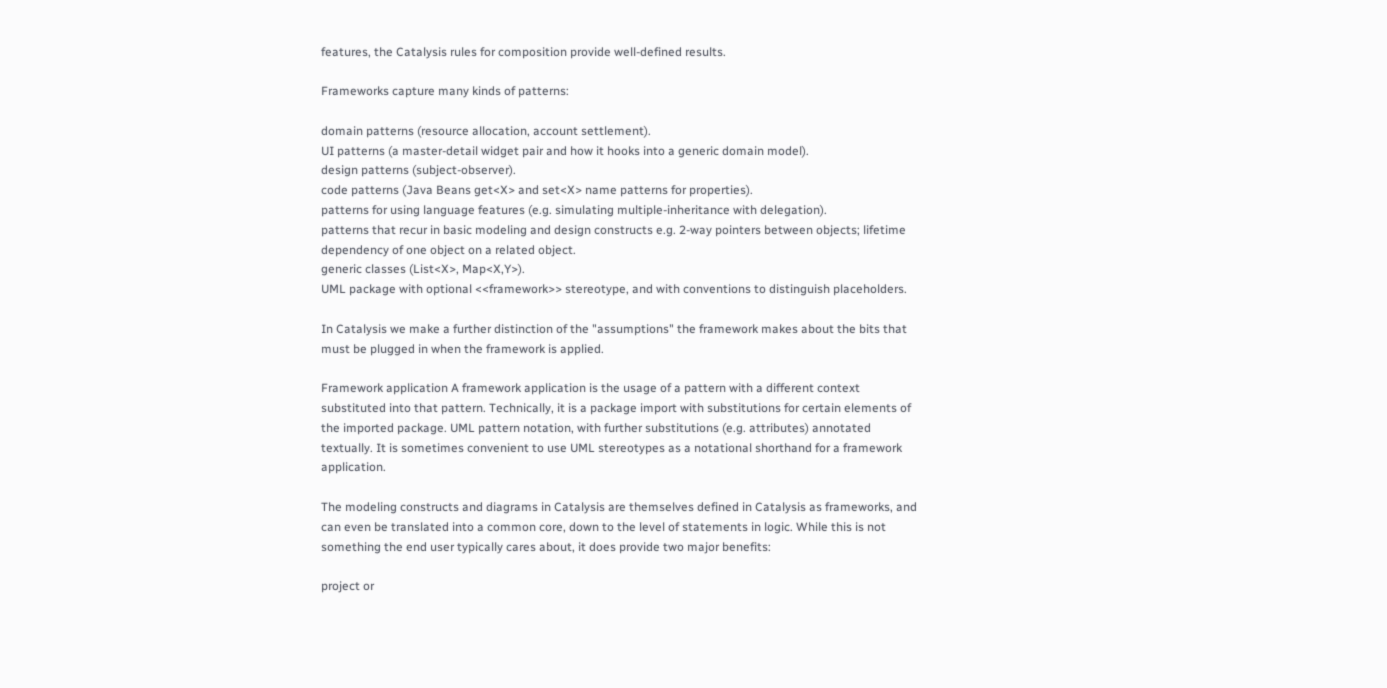features, the Catalysis rules for composition provide well-defined results.

Frameworks capture many kinds of patterns:

domain patterns (resource allocation, account settlement).
UI patterns (a master-detail widget pair and how it hooks into a generic domain model).
design patterns (subject-observer).
code patterns (Java Beans get<X> and set<X> name patterns for properties).
patterns for using language features (e.g. simulating multiple-inheritance with delegation).
patterns that recur in basic modeling and design constructs e.g. 2-way pointers between objects; lifetime dependency of one object on a related object.
generic classes (List<X>, Map<X,Y>).
UML package with optional <<framework>> stereotype, and with conventions to distinguish placeholders.

In Catalysis we make a further distinction of the "assumptions" the framework makes about the bits that must be plugged in when the framework is applied.

Framework application A framework application is the usage of a pattern with a different context substituted into that pattern. Technically, it is a package import with substitutions for certain elements of the imported package. UML pattern notation, with further substitutions (e.g. attributes) annotated textually. It is sometimes convenient to use UML stereotypes as a notational shorthand for a framework application.

The modeling constructs and diagrams in Catalysis are themselves defined in Catalysis as frameworks, and can even be translated into a common core, down to the level of statements in logic. While this is not something the end user typically cares about, it does provide two major benefits:

project or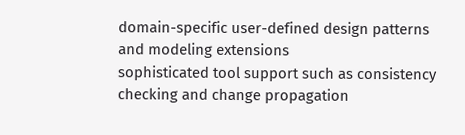domain-specific user-defined design patterns and modeling extensions
sophisticated tool support such as consistency checking and change propagation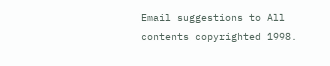Email suggestions to All contents copyrighted 1998.